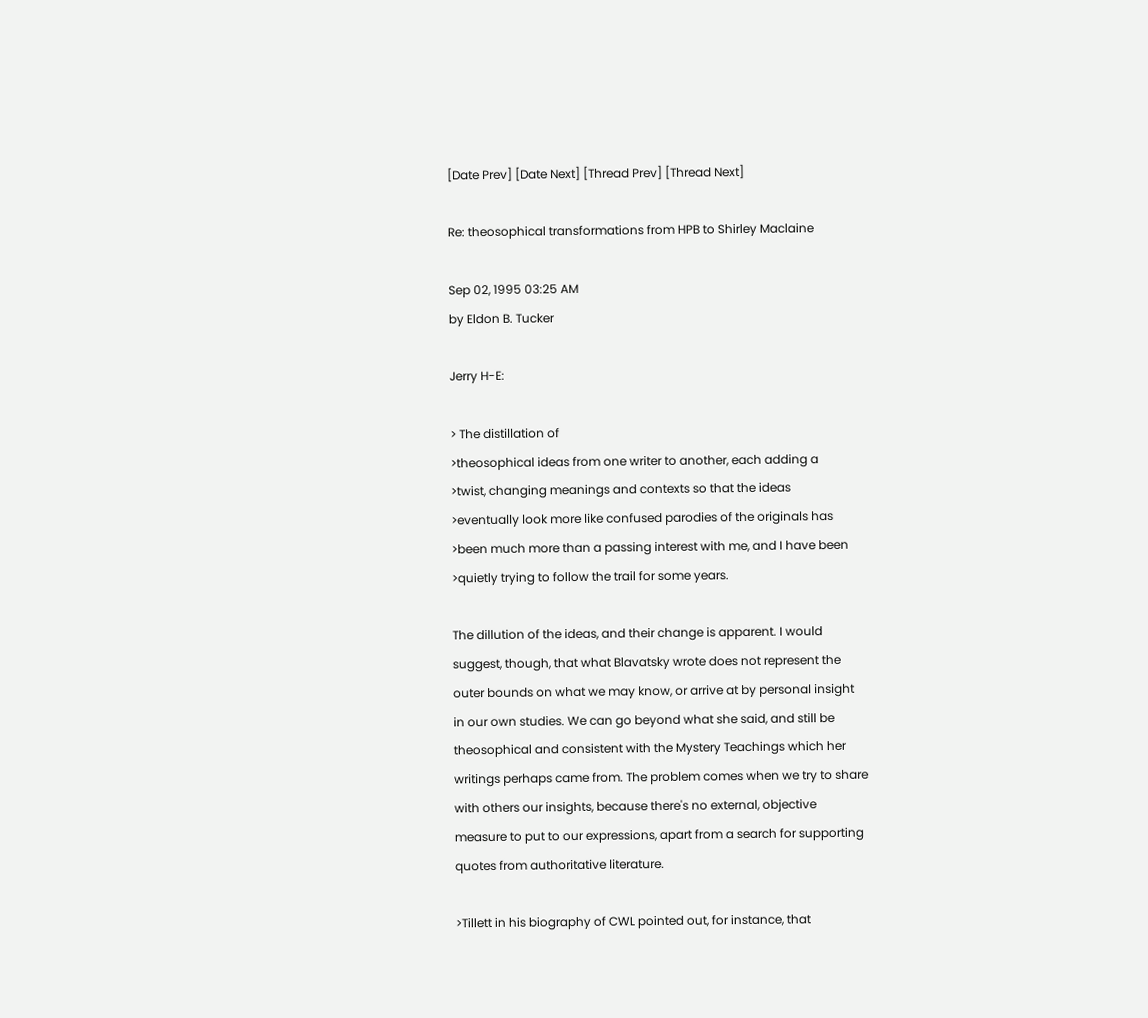[Date Prev] [Date Next] [Thread Prev] [Thread Next]

Re: theosophical transformations from HPB to Shirley Maclaine

Sep 02, 1995 03:25 AM
by Eldon B. Tucker

Jerry H-E:

> The distillation of
>theosophical ideas from one writer to another, each adding a
>twist, changing meanings and contexts so that the ideas
>eventually look more like confused parodies of the originals has
>been much more than a passing interest with me, and I have been
>quietly trying to follow the trail for some years.

The dillution of the ideas, and their change is apparent. I would
suggest, though, that what Blavatsky wrote does not represent the
outer bounds on what we may know, or arrive at by personal insight
in our own studies. We can go beyond what she said, and still be
theosophical and consistent with the Mystery Teachings which her
writings perhaps came from. The problem comes when we try to share
with others our insights, because there's no external, objective
measure to put to our expressions, apart from a search for supporting
quotes from authoritative literature.

>Tillett in his biography of CWL pointed out, for instance, that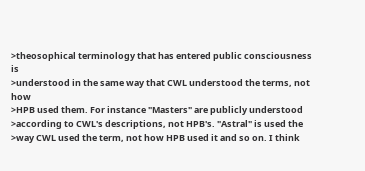>theosophical terminology that has entered public consciousness is
>understood in the same way that CWL understood the terms, not how
>HPB used them. For instance "Masters" are publicly understood
>according to CWL's descriptions, not HPB's. "Astral" is used the
>way CWL used the term, not how HPB used it and so on. I think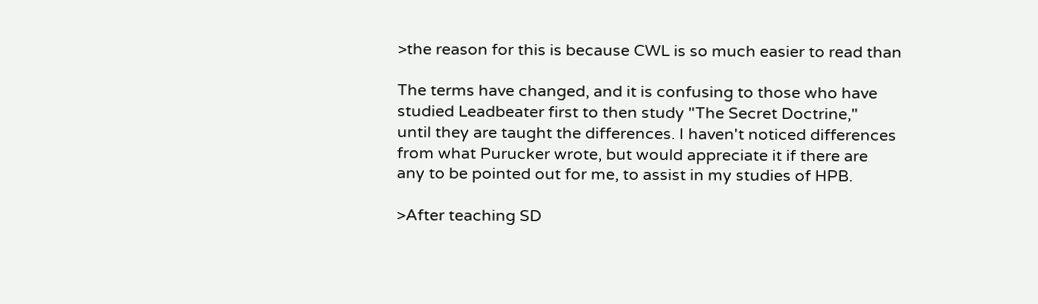>the reason for this is because CWL is so much easier to read than

The terms have changed, and it is confusing to those who have
studied Leadbeater first to then study "The Secret Doctrine,"
until they are taught the differences. I haven't noticed differences
from what Purucker wrote, but would appreciate it if there are
any to be pointed out for me, to assist in my studies of HPB.

>After teaching SD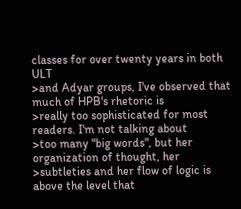classes for over twenty years in both ULT
>and Adyar groups, I've observed that much of HPB's rhetoric is
>really too sophisticated for most readers. I'm not talking about
>too many "big words", but her organization of thought, her
>subtleties and her flow of logic is above the level that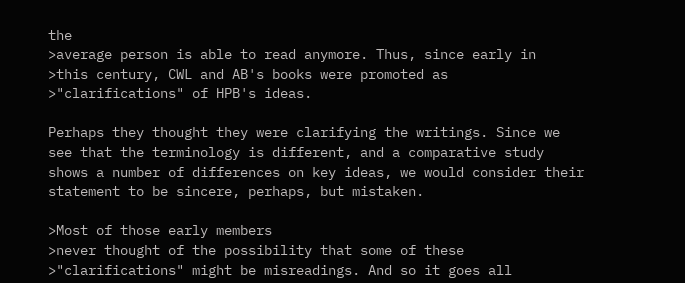the
>average person is able to read anymore. Thus, since early in
>this century, CWL and AB's books were promoted as
>"clarifications" of HPB's ideas.

Perhaps they thought they were clarifying the writings. Since we
see that the terminology is different, and a comparative study
shows a number of differences on key ideas, we would consider their
statement to be sincere, perhaps, but mistaken.

>Most of those early members
>never thought of the possibility that some of these
>"clarifications" might be misreadings. And so it goes all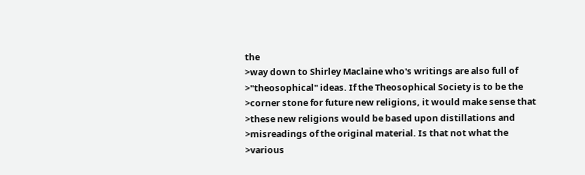the
>way down to Shirley Maclaine who's writings are also full of
>"theosophical" ideas. If the Theosophical Society is to be the
>corner stone for future new religions, it would make sense that
>these new religions would be based upon distillations and
>misreadings of the original material. Is that not what the
>various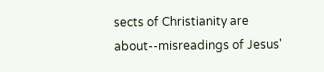sects of Christianity are about--misreadings of Jesus'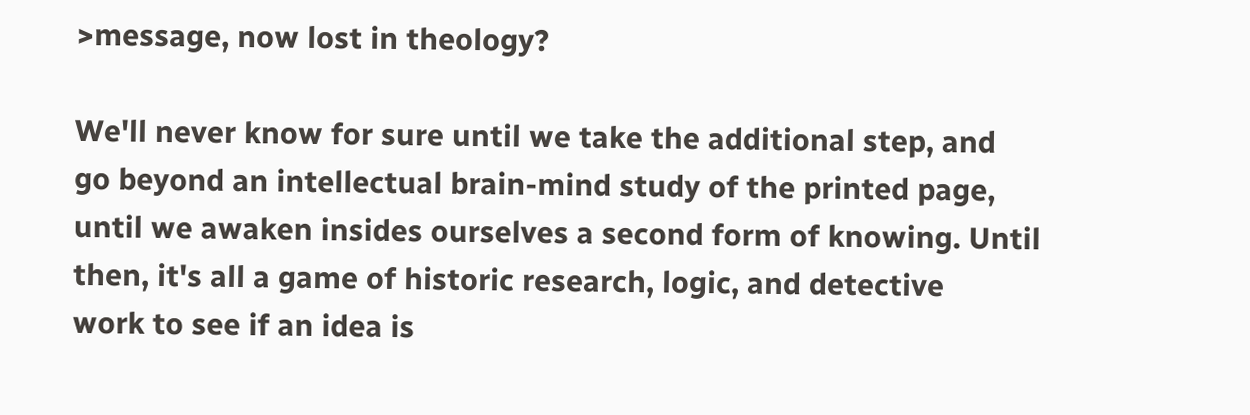>message, now lost in theology?

We'll never know for sure until we take the additional step, and
go beyond an intellectual brain-mind study of the printed page,
until we awaken insides ourselves a second form of knowing. Until
then, it's all a game of historic research, logic, and detective
work to see if an idea is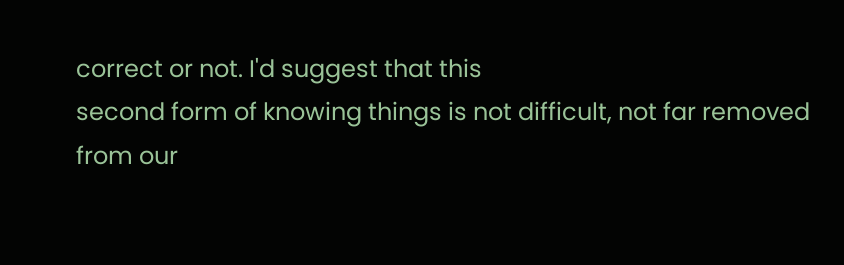correct or not. I'd suggest that this
second form of knowing things is not difficult, not far removed
from our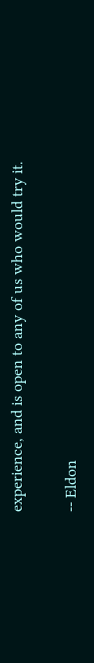experience, and is open to any of us who would try it.

-- Eldon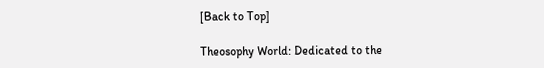[Back to Top]

Theosophy World: Dedicated to the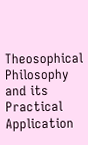Theosophical Philosophy and its Practical Application